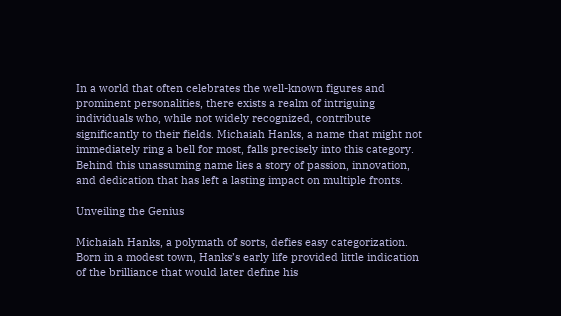In a world that often celebrates the well-known figures and prominent personalities, there exists a realm of intriguing individuals who, while not widely recognized, contribute significantly to their fields. Michaiah Hanks, a name that might not immediately ring a bell for most, falls precisely into this category. Behind this unassuming name lies a story of passion, innovation, and dedication that has left a lasting impact on multiple fronts.

Unveiling the Genius

Michaiah Hanks, a polymath of sorts, defies easy categorization. Born in a modest town, Hanks’s early life provided little indication of the brilliance that would later define his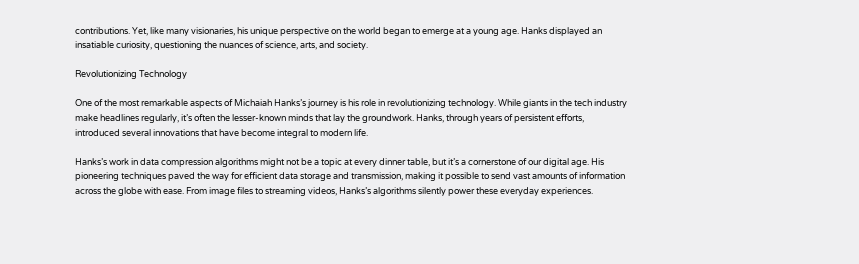contributions. Yet, like many visionaries, his unique perspective on the world began to emerge at a young age. Hanks displayed an insatiable curiosity, questioning the nuances of science, arts, and society.

Revolutionizing Technology

One of the most remarkable aspects of Michaiah Hanks’s journey is his role in revolutionizing technology. While giants in the tech industry make headlines regularly, it’s often the lesser-known minds that lay the groundwork. Hanks, through years of persistent efforts, introduced several innovations that have become integral to modern life.

Hanks’s work in data compression algorithms might not be a topic at every dinner table, but it’s a cornerstone of our digital age. His pioneering techniques paved the way for efficient data storage and transmission, making it possible to send vast amounts of information across the globe with ease. From image files to streaming videos, Hanks’s algorithms silently power these everyday experiences.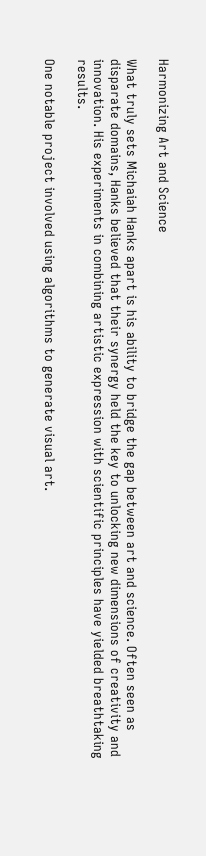Harmonizing Art and Science

What truly sets Michaiah Hanks apart is his ability to bridge the gap between art and science. Often seen as disparate domains, Hanks believed that their synergy held the key to unlocking new dimensions of creativity and innovation. His experiments in combining artistic expression with scientific principles have yielded breathtaking results.

One notable project involved using algorithms to generate visual art.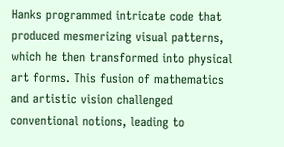Hanks programmed intricate code that produced mesmerizing visual patterns, which he then transformed into physical art forms. This fusion of mathematics and artistic vision challenged conventional notions, leading to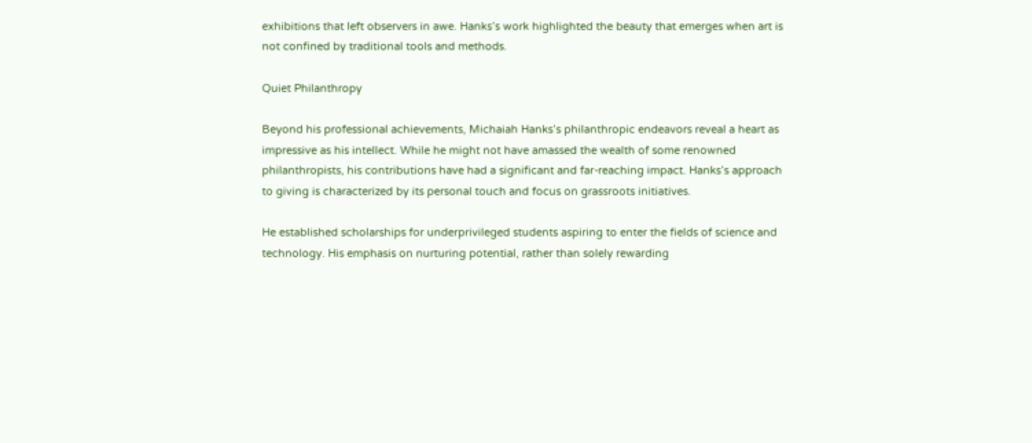exhibitions that left observers in awe. Hanks’s work highlighted the beauty that emerges when art is not confined by traditional tools and methods.

Quiet Philanthropy

Beyond his professional achievements, Michaiah Hanks’s philanthropic endeavors reveal a heart as impressive as his intellect. While he might not have amassed the wealth of some renowned philanthropists, his contributions have had a significant and far-reaching impact. Hanks’s approach to giving is characterized by its personal touch and focus on grassroots initiatives.

He established scholarships for underprivileged students aspiring to enter the fields of science and technology. His emphasis on nurturing potential, rather than solely rewarding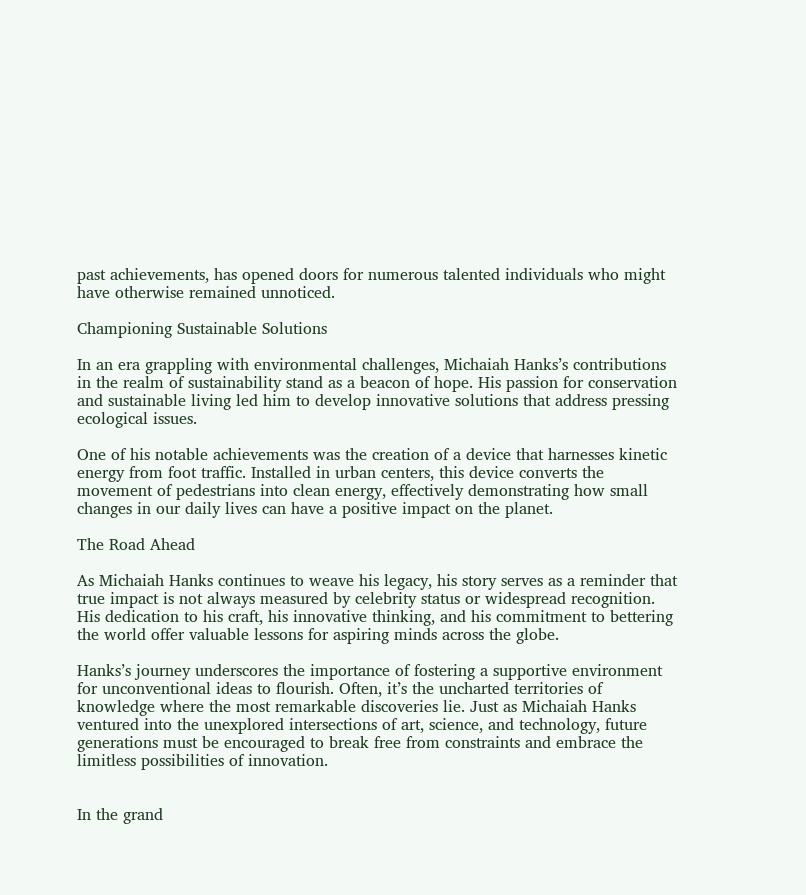past achievements, has opened doors for numerous talented individuals who might have otherwise remained unnoticed.

Championing Sustainable Solutions

In an era grappling with environmental challenges, Michaiah Hanks’s contributions in the realm of sustainability stand as a beacon of hope. His passion for conservation and sustainable living led him to develop innovative solutions that address pressing ecological issues.

One of his notable achievements was the creation of a device that harnesses kinetic energy from foot traffic. Installed in urban centers, this device converts the movement of pedestrians into clean energy, effectively demonstrating how small changes in our daily lives can have a positive impact on the planet.

The Road Ahead

As Michaiah Hanks continues to weave his legacy, his story serves as a reminder that true impact is not always measured by celebrity status or widespread recognition. His dedication to his craft, his innovative thinking, and his commitment to bettering the world offer valuable lessons for aspiring minds across the globe.

Hanks’s journey underscores the importance of fostering a supportive environment for unconventional ideas to flourish. Often, it’s the uncharted territories of knowledge where the most remarkable discoveries lie. Just as Michaiah Hanks ventured into the unexplored intersections of art, science, and technology, future generations must be encouraged to break free from constraints and embrace the limitless possibilities of innovation.


In the grand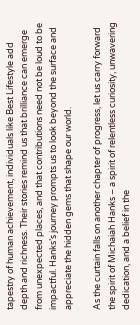tapestry of human achievement, individuals like Best Lifestyle add depth and richness. Their stories remind us that brilliance can emerge from unexpected places, and that contributions need not be loud to be impactful. Hanks’s journey prompts us to look beyond the surface and appreciate the hidden gems that shape our world.

As the curtain falls on another chapter of progress, let us carry forward the spirit of Michaiah Hanks – a spirit of relentless curiosity, unwavering dedication, and a belief in the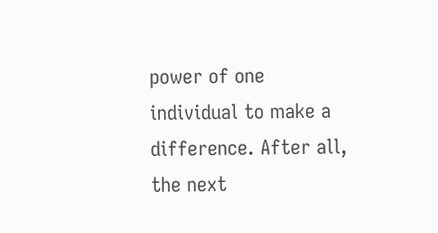power of one individual to make a difference. After all, the next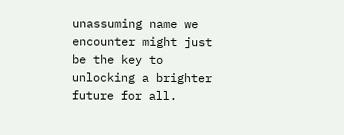unassuming name we encounter might just be the key to unlocking a brighter future for all.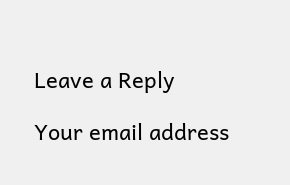Leave a Reply

Your email address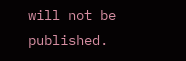will not be published.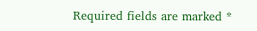Required fields are marked *